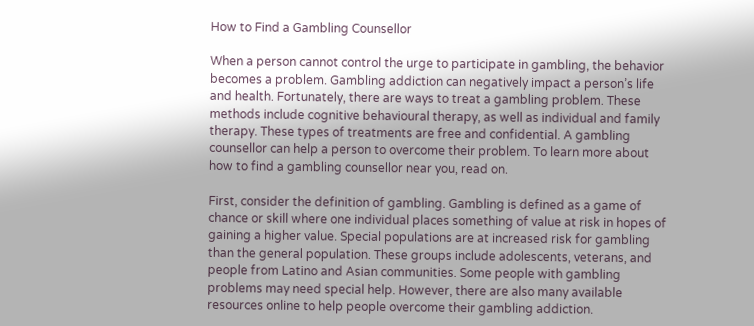How to Find a Gambling Counsellor

When a person cannot control the urge to participate in gambling, the behavior becomes a problem. Gambling addiction can negatively impact a person’s life and health. Fortunately, there are ways to treat a gambling problem. These methods include cognitive behavioural therapy, as well as individual and family therapy. These types of treatments are free and confidential. A gambling counsellor can help a person to overcome their problem. To learn more about how to find a gambling counsellor near you, read on.

First, consider the definition of gambling. Gambling is defined as a game of chance or skill where one individual places something of value at risk in hopes of gaining a higher value. Special populations are at increased risk for gambling than the general population. These groups include adolescents, veterans, and people from Latino and Asian communities. Some people with gambling problems may need special help. However, there are also many available resources online to help people overcome their gambling addiction.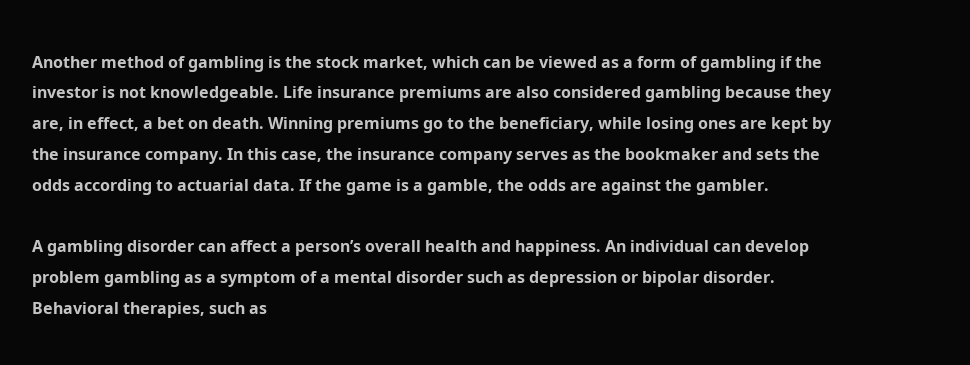Another method of gambling is the stock market, which can be viewed as a form of gambling if the investor is not knowledgeable. Life insurance premiums are also considered gambling because they are, in effect, a bet on death. Winning premiums go to the beneficiary, while losing ones are kept by the insurance company. In this case, the insurance company serves as the bookmaker and sets the odds according to actuarial data. If the game is a gamble, the odds are against the gambler.

A gambling disorder can affect a person’s overall health and happiness. An individual can develop problem gambling as a symptom of a mental disorder such as depression or bipolar disorder. Behavioral therapies, such as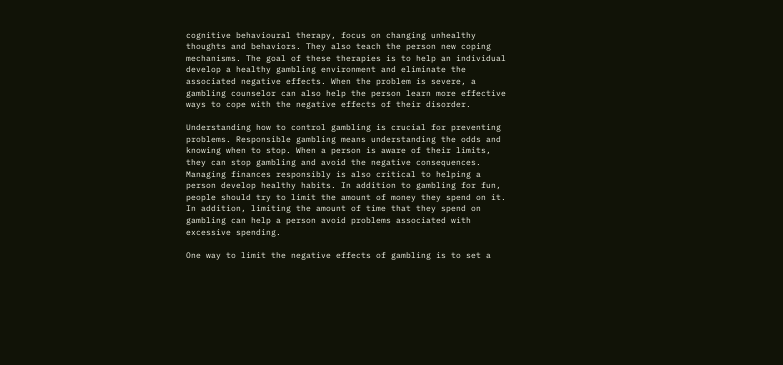cognitive behavioural therapy, focus on changing unhealthy thoughts and behaviors. They also teach the person new coping mechanisms. The goal of these therapies is to help an individual develop a healthy gambling environment and eliminate the associated negative effects. When the problem is severe, a gambling counselor can also help the person learn more effective ways to cope with the negative effects of their disorder.

Understanding how to control gambling is crucial for preventing problems. Responsible gambling means understanding the odds and knowing when to stop. When a person is aware of their limits, they can stop gambling and avoid the negative consequences. Managing finances responsibly is also critical to helping a person develop healthy habits. In addition to gambling for fun, people should try to limit the amount of money they spend on it. In addition, limiting the amount of time that they spend on gambling can help a person avoid problems associated with excessive spending.

One way to limit the negative effects of gambling is to set a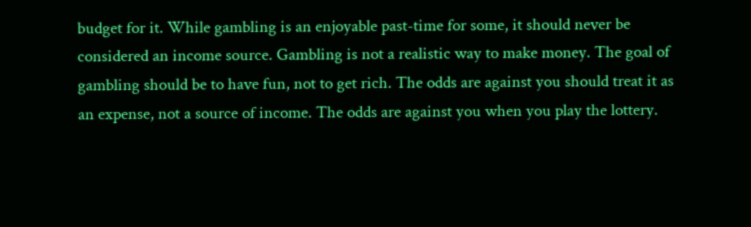budget for it. While gambling is an enjoyable past-time for some, it should never be considered an income source. Gambling is not a realistic way to make money. The goal of gambling should be to have fun, not to get rich. The odds are against you should treat it as an expense, not a source of income. The odds are against you when you play the lottery.